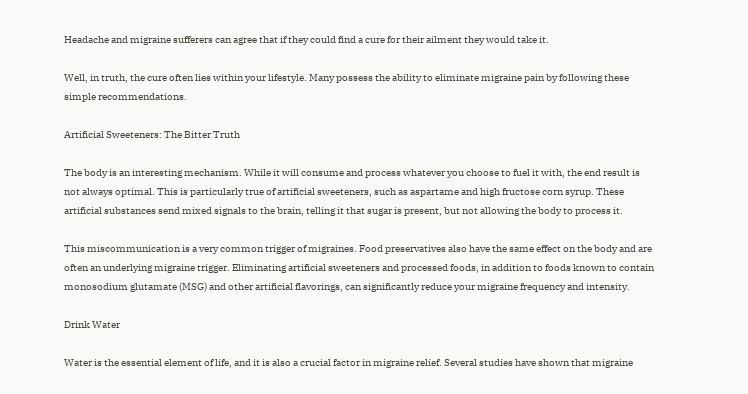Headache and migraine sufferers can agree that if they could find a cure for their ailment they would take it.

Well, in truth, the cure often lies within your lifestyle. Many possess the ability to eliminate migraine pain by following these simple recommendations.

Artificial Sweeteners: The Bitter Truth

The body is an interesting mechanism. While it will consume and process whatever you choose to fuel it with, the end result is not always optimal. This is particularly true of artificial sweeteners, such as aspartame and high fructose corn syrup. These artificial substances send mixed signals to the brain, telling it that sugar is present, but not allowing the body to process it.

This miscommunication is a very common trigger of migraines. Food preservatives also have the same effect on the body and are often an underlying migraine trigger. Eliminating artificial sweeteners and processed foods, in addition to foods known to contain monosodium glutamate (MSG) and other artificial flavorings, can significantly reduce your migraine frequency and intensity.

Drink Water

Water is the essential element of life, and it is also a crucial factor in migraine relief. Several studies have shown that migraine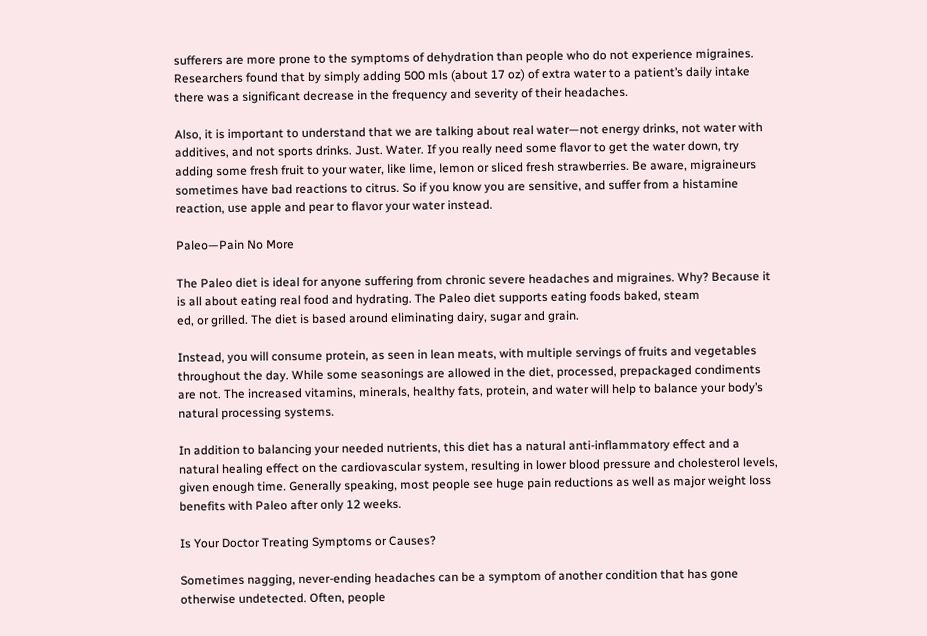sufferers are more prone to the symptoms of dehydration than people who do not experience migraines. Researchers found that by simply adding 500 mls (about 17 oz) of extra water to a patient’s daily intake there was a significant decrease in the frequency and severity of their headaches.

Also, it is important to understand that we are talking about real water—not energy drinks, not water with additives, and not sports drinks. Just. Water. If you really need some flavor to get the water down, try adding some fresh fruit to your water, like lime, lemon or sliced fresh strawberries. Be aware, migraineurs sometimes have bad reactions to citrus. So if you know you are sensitive, and suffer from a histamine reaction, use apple and pear to flavor your water instead.

Paleo—Pain No More

The Paleo diet is ideal for anyone suffering from chronic severe headaches and migraines. Why? Because it is all about eating real food and hydrating. The Paleo diet supports eating foods baked, steam
ed, or grilled. The diet is based around eliminating dairy, sugar and grain.

Instead, you will consume protein, as seen in lean meats, with multiple servings of fruits and vegetables throughout the day. While some seasonings are allowed in the diet, processed, prepackaged condiments are not. The increased vitamins, minerals, healthy fats, protein, and water will help to balance your body’s natural processing systems.

In addition to balancing your needed nutrients, this diet has a natural anti-inflammatory effect and a natural healing effect on the cardiovascular system, resulting in lower blood pressure and cholesterol levels, given enough time. Generally speaking, most people see huge pain reductions as well as major weight loss benefits with Paleo after only 12 weeks.

Is Your Doctor Treating Symptoms or Causes?

Sometimes nagging, never-ending headaches can be a symptom of another condition that has gone otherwise undetected. Often, people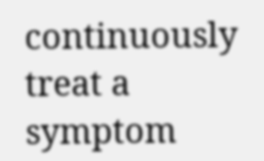continuously treat a symptom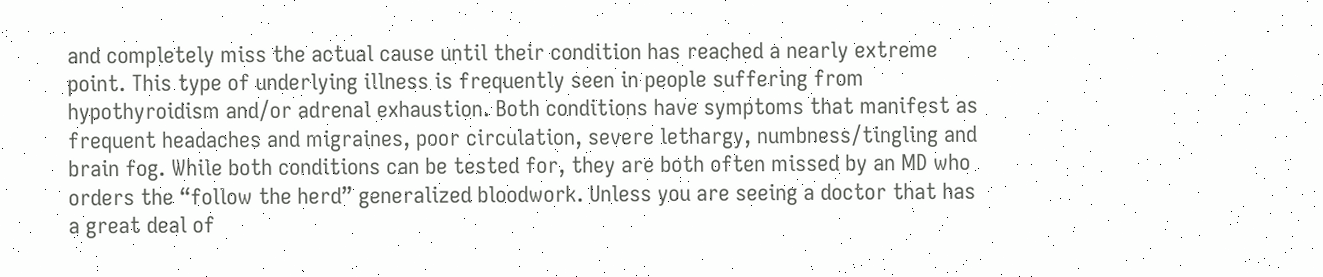and completely miss the actual cause until their condition has reached a nearly extreme point. This type of underlying illness is frequently seen in people suffering from hypothyroidism and/or adrenal exhaustion. Both conditions have symptoms that manifest as frequent headaches and migraines, poor circulation, severe lethargy, numbness/tingling and brain fog. While both conditions can be tested for, they are both often missed by an MD who orders the “follow the herd” generalized bloodwork. Unless you are seeing a doctor that has a great deal of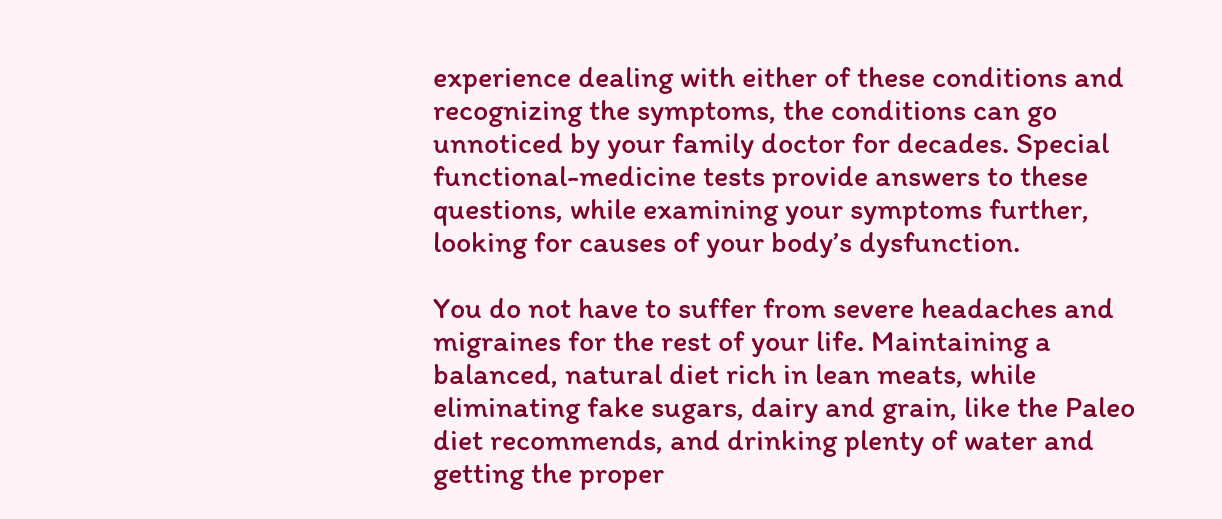experience dealing with either of these conditions and recognizing the symptoms, the conditions can go unnoticed by your family doctor for decades. Special functional-medicine tests provide answers to these questions, while examining your symptoms further, looking for causes of your body’s dysfunction.

You do not have to suffer from severe headaches and migraines for the rest of your life. Maintaining a balanced, natural diet rich in lean meats, while eliminating fake sugars, dairy and grain, like the Paleo diet recommends, and drinking plenty of water and getting the proper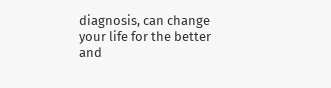diagnosis, can change your life for the better and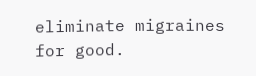eliminate migraines for good.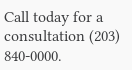Call today for a consultation (203) 840-0000.